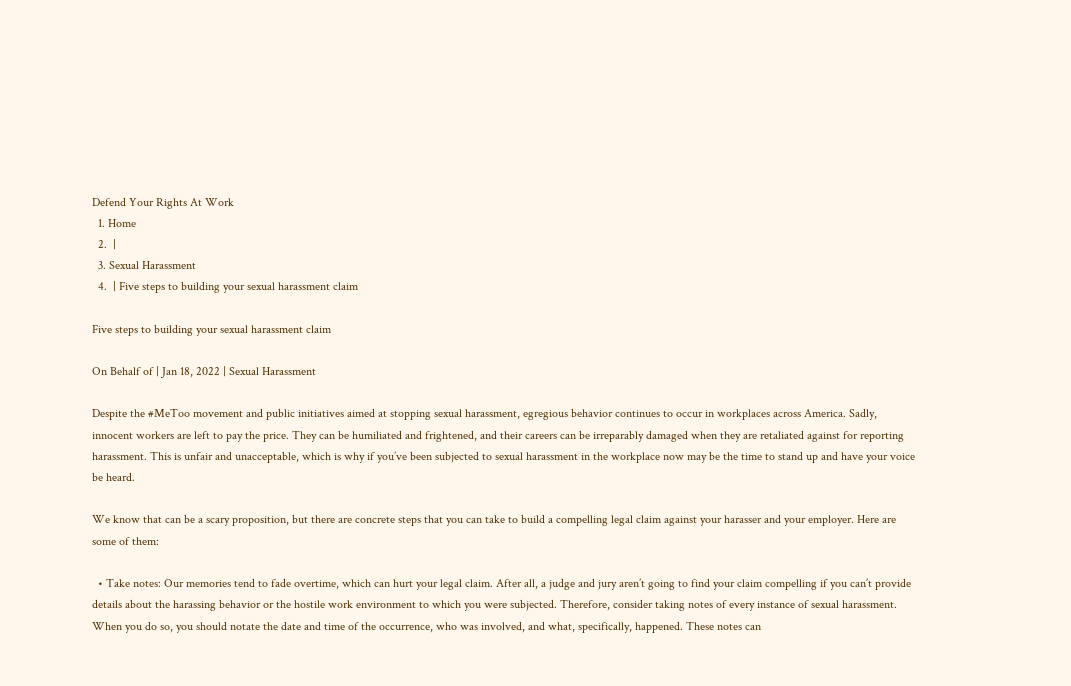Defend Your Rights At Work
  1. Home
  2.  |
  3. Sexual Harassment
  4.  | Five steps to building your sexual harassment claim

Five steps to building your sexual harassment claim

On Behalf of | Jan 18, 2022 | Sexual Harassment

Despite the #MeToo movement and public initiatives aimed at stopping sexual harassment, egregious behavior continues to occur in workplaces across America. Sadly, innocent workers are left to pay the price. They can be humiliated and frightened, and their careers can be irreparably damaged when they are retaliated against for reporting harassment. This is unfair and unacceptable, which is why if you’ve been subjected to sexual harassment in the workplace now may be the time to stand up and have your voice be heard.

We know that can be a scary proposition, but there are concrete steps that you can take to build a compelling legal claim against your harasser and your employer. Here are some of them:

  • Take notes: Our memories tend to fade overtime, which can hurt your legal claim. After all, a judge and jury aren’t going to find your claim compelling if you can’t provide details about the harassing behavior or the hostile work environment to which you were subjected. Therefore, consider taking notes of every instance of sexual harassment. When you do so, you should notate the date and time of the occurrence, who was involved, and what, specifically, happened. These notes can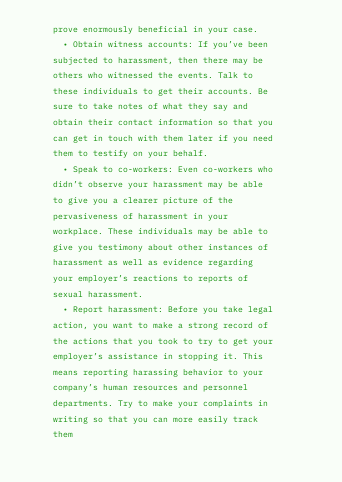prove enormously beneficial in your case.
  • Obtain witness accounts: If you’ve been subjected to harassment, then there may be others who witnessed the events. Talk to these individuals to get their accounts. Be sure to take notes of what they say and obtain their contact information so that you can get in touch with them later if you need them to testify on your behalf.
  • Speak to co-workers: Even co-workers who didn’t observe your harassment may be able to give you a clearer picture of the pervasiveness of harassment in your workplace. These individuals may be able to give you testimony about other instances of harassment as well as evidence regarding your employer’s reactions to reports of sexual harassment.
  • Report harassment: Before you take legal action, you want to make a strong record of the actions that you took to try to get your employer’s assistance in stopping it. This means reporting harassing behavior to your company’s human resources and personnel departments. Try to make your complaints in writing so that you can more easily track them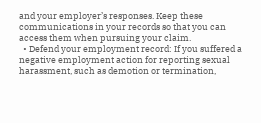and your employer’s responses. Keep these communications in your records so that you can access them when pursuing your claim.
  • Defend your employment record: If you suffered a negative employment action for reporting sexual harassment, such as demotion or termination,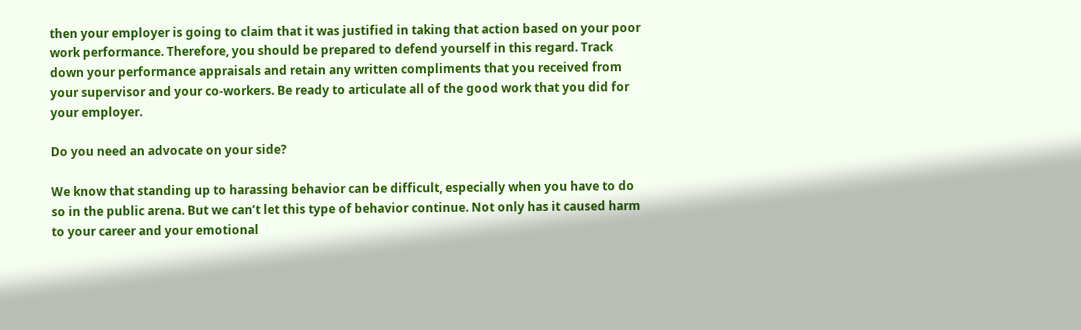then your employer is going to claim that it was justified in taking that action based on your poor work performance. Therefore, you should be prepared to defend yourself in this regard. Track down your performance appraisals and retain any written compliments that you received from your supervisor and your co-workers. Be ready to articulate all of the good work that you did for your employer.

Do you need an advocate on your side?

We know that standing up to harassing behavior can be difficult, especially when you have to do so in the public arena. But we can’t let this type of behavior continue. Not only has it caused harm to your career and your emotional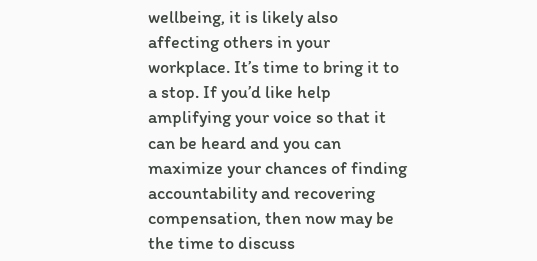wellbeing, it is likely also affecting others in your workplace. It’s time to bring it to a stop. If you’d like help amplifying your voice so that it can be heard and you can maximize your chances of finding accountability and recovering compensation, then now may be the time to discuss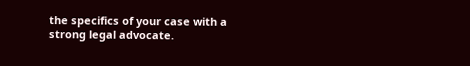the specifics of your case with a strong legal advocate.